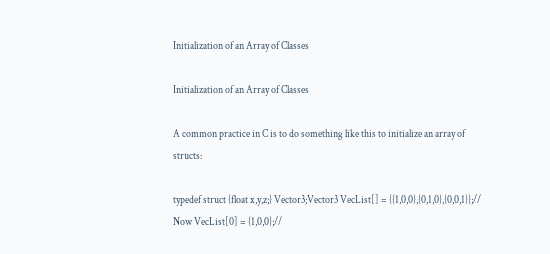Initialization of an Array of Classes

Initialization of an Array of Classes

A common practice in C is to do something like this to initialize an array of structs:

typedef struct {float x,y,z;} Vector3;Vector3 VecList[] = {{1,0,0},{0,1,0},{0,0,1}};// Now VecList[0] = {1,0,0};//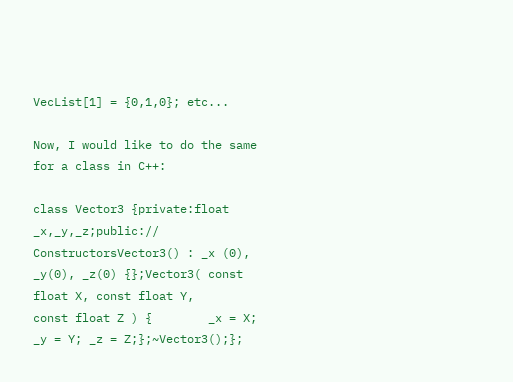VecList[1] = {0,1,0}; etc...

Now, I would like to do the same for a class in C++:

class Vector3 {private:float _x,_y,_z;public:// ConstructorsVector3() : _x (0), _y(0), _z(0) {};Vector3( const float X, const float Y,         const float Z ) {        _x = X; _y = Y; _z = Z;};~Vector3();};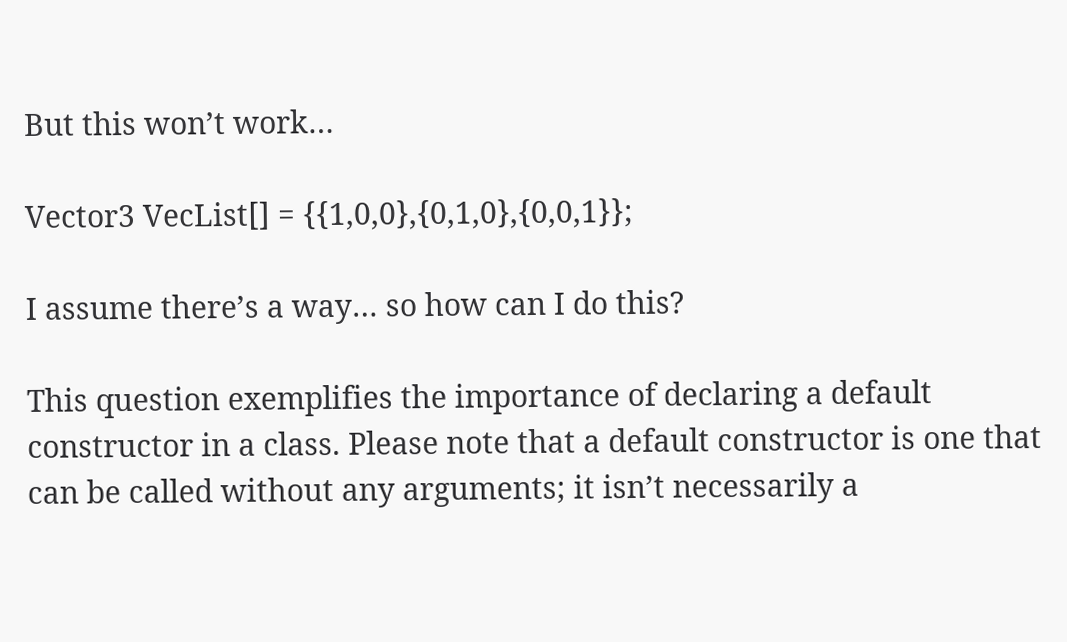But this won’t work…

Vector3 VecList[] = {{1,0,0},{0,1,0},{0,0,1}};

I assume there’s a way… so how can I do this?

This question exemplifies the importance of declaring a default constructor in a class. Please note that a default constructor is one that can be called without any arguments; it isn’t necessarily a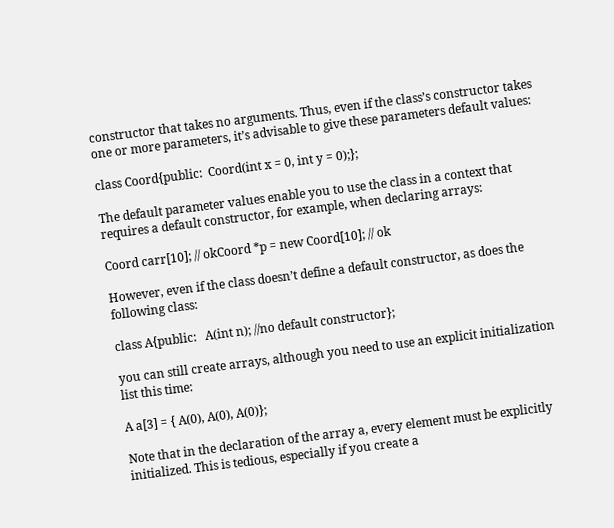constructor that takes no arguments. Thus, even if the class’s constructor takes one or more parameters, it’s advisable to give these parameters default values:

class Coord{public:  Coord(int x = 0, int y = 0);};

The default parameter values enable you to use the class in a context that requires a default constructor, for example, when declaring arrays:

Coord carr[10]; // okCoord *p = new Coord[10]; // ok

However, even if the class doesn’t define a default constructor, as does the following class:

class A{public:   A(int n); //no default constructor};

you can still create arrays, although you need to use an explicit initialization list this time:

A a[3] = { A(0), A(0), A(0)};

Note that in the declaration of the array a, every element must be explicitly initialized. This is tedious, especially if you create a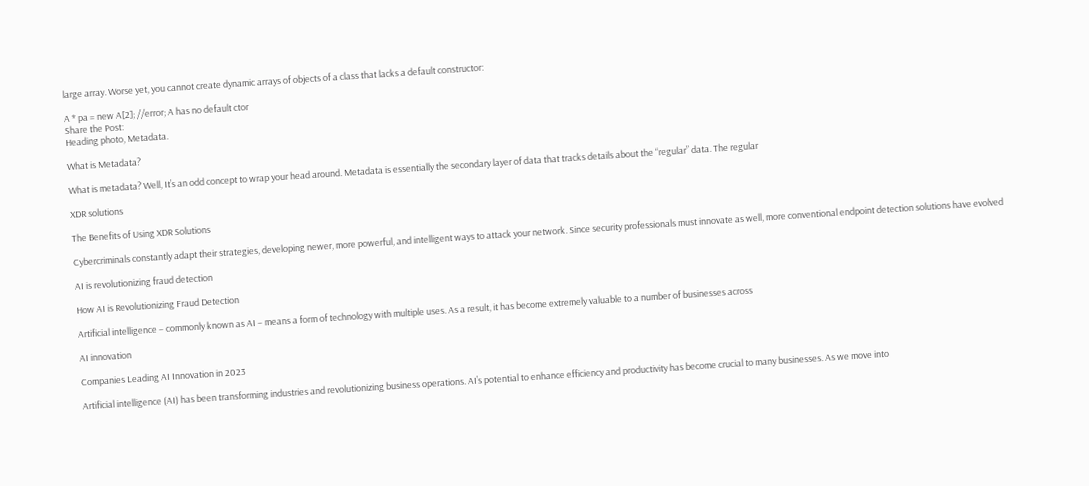large array. Worse yet, you cannot create dynamic arrays of objects of a class that lacks a default constructor:

A * pa = new A[2]; //error; A has no default ctor
Share the Post:
Heading photo, Metadata.

What is Metadata?

What is metadata? Well, It’s an odd concept to wrap your head around. Metadata is essentially the secondary layer of data that tracks details about the “regular” data. The regular

XDR solutions

The Benefits of Using XDR Solutions

Cybercriminals constantly adapt their strategies, developing newer, more powerful, and intelligent ways to attack your network. Since security professionals must innovate as well, more conventional endpoint detection solutions have evolved

AI is revolutionizing fraud detection

How AI is Revolutionizing Fraud Detection

Artificial intelligence – commonly known as AI – means a form of technology with multiple uses. As a result, it has become extremely valuable to a number of businesses across

AI innovation

Companies Leading AI Innovation in 2023

Artificial intelligence (AI) has been transforming industries and revolutionizing business operations. AI’s potential to enhance efficiency and productivity has become crucial to many businesses. As we move into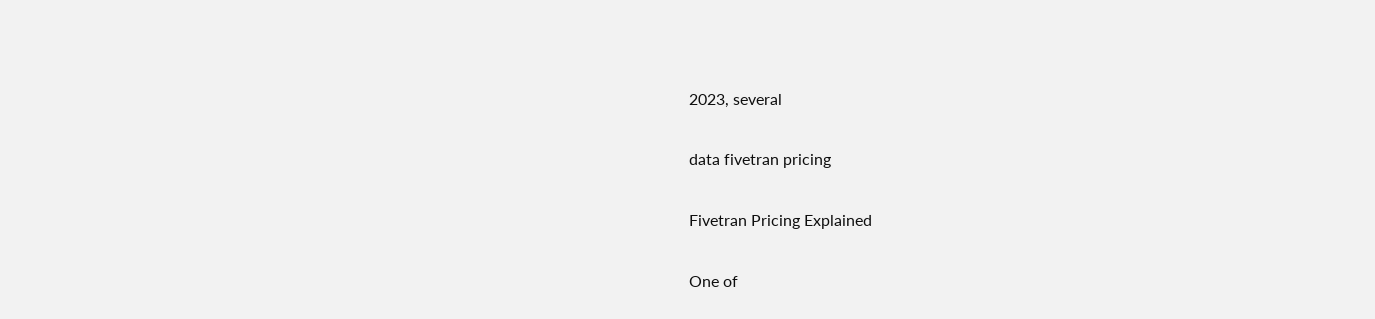2023, several

data fivetran pricing

Fivetran Pricing Explained

One of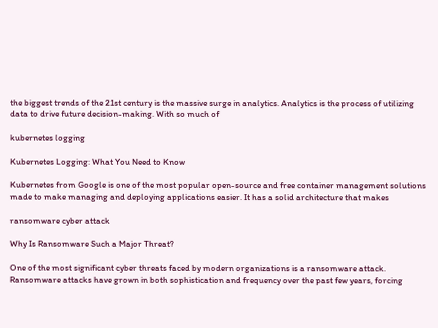the biggest trends of the 21st century is the massive surge in analytics. Analytics is the process of utilizing data to drive future decision-making. With so much of

kubernetes logging

Kubernetes Logging: What You Need to Know

Kubernetes from Google is one of the most popular open-source and free container management solutions made to make managing and deploying applications easier. It has a solid architecture that makes

ransomware cyber attack

Why Is Ransomware Such a Major Threat?

One of the most significant cyber threats faced by modern organizations is a ransomware attack. Ransomware attacks have grown in both sophistication and frequency over the past few years, forcing